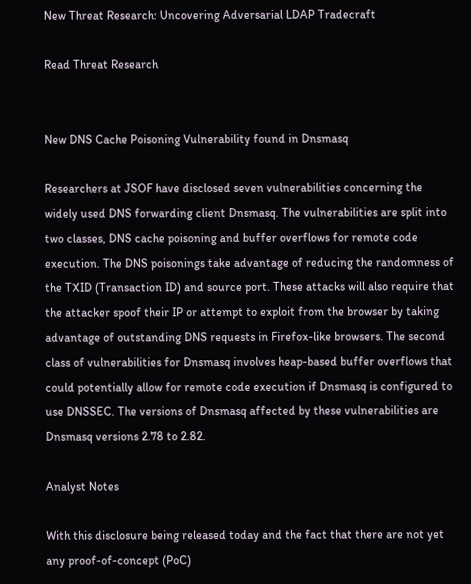New Threat Research: Uncovering Adversarial LDAP Tradecraft

Read Threat Research


New DNS Cache Poisoning Vulnerability found in Dnsmasq

Researchers at JSOF have disclosed seven vulnerabilities concerning the widely used DNS forwarding client Dnsmasq. The vulnerabilities are split into two classes, DNS cache poisoning and buffer overflows for remote code execution. The DNS poisonings take advantage of reducing the randomness of the TXID (Transaction ID) and source port. These attacks will also require that the attacker spoof their IP or attempt to exploit from the browser by taking advantage of outstanding DNS requests in Firefox-like browsers. The second class of vulnerabilities for Dnsmasq involves heap-based buffer overflows that could potentially allow for remote code execution if Dnsmasq is configured to use DNSSEC. The versions of Dnsmasq affected by these vulnerabilities are Dnsmasq versions 2.78 to 2.82.

Analyst Notes

With this disclosure being released today and the fact that there are not yet any proof-of-concept (PoC)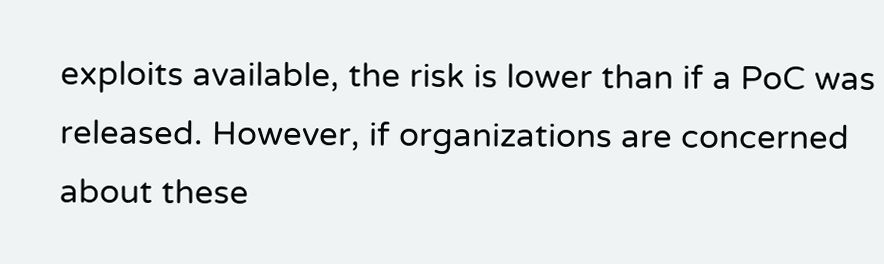exploits available, the risk is lower than if a PoC was released. However, if organizations are concerned about these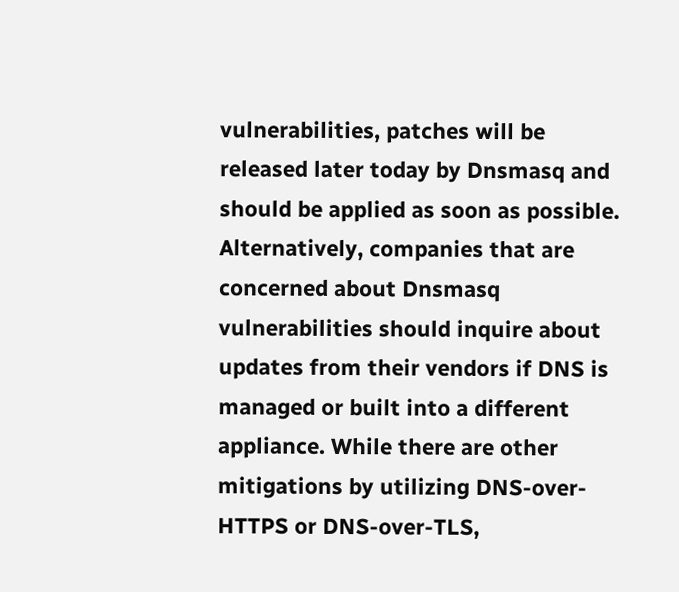vulnerabilities, patches will be released later today by Dnsmasq and should be applied as soon as possible. Alternatively, companies that are concerned about Dnsmasq vulnerabilities should inquire about updates from their vendors if DNS is managed or built into a different appliance. While there are other mitigations by utilizing DNS-over-HTTPS or DNS-over-TLS,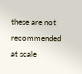these are not recommended at scale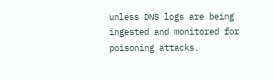unless DNS logs are being ingested and monitored for poisoning attacks.